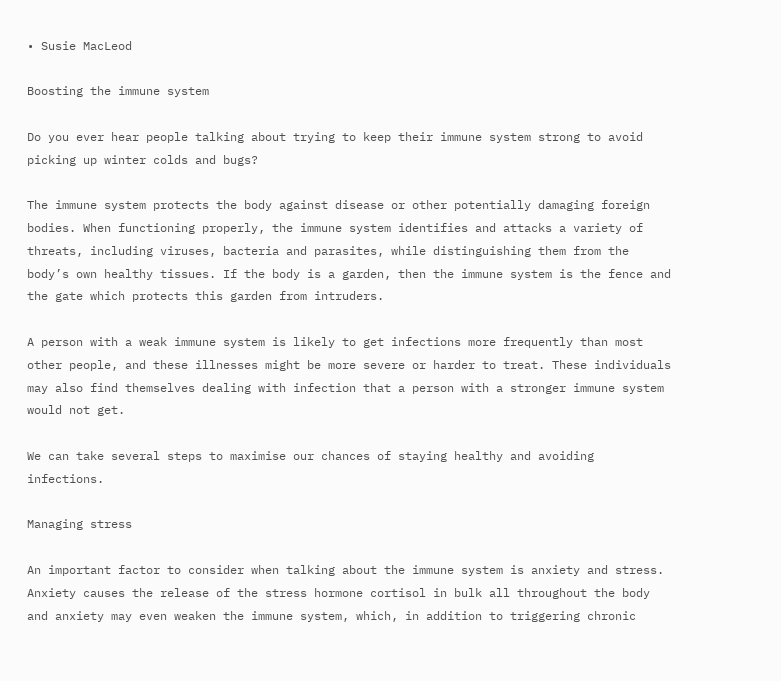• Susie MacLeod

Boosting the immune system

Do you ever hear people talking about trying to keep their immune system strong to avoid picking up winter colds and bugs?

The immune system protects the body against disease or other potentially damaging foreign bodies. When functioning properly, the immune system identifies and attacks a variety of threats, including viruses, bacteria and parasites, while distinguishing them from the body’s own healthy tissues. If the body is a garden, then the immune system is the fence and the gate which protects this garden from intruders.

A person with a weak immune system is likely to get infections more frequently than most other people, and these illnesses might be more severe or harder to treat. These individuals may also find themselves dealing with infection that a person with a stronger immune system would not get.

We can take several steps to maximise our chances of staying healthy and avoiding infections.

Managing stress

An important factor to consider when talking about the immune system is anxiety and stress. Anxiety causes the release of the stress hormone cortisol in bulk all throughout the body and anxiety may even weaken the immune system, which, in addition to triggering chronic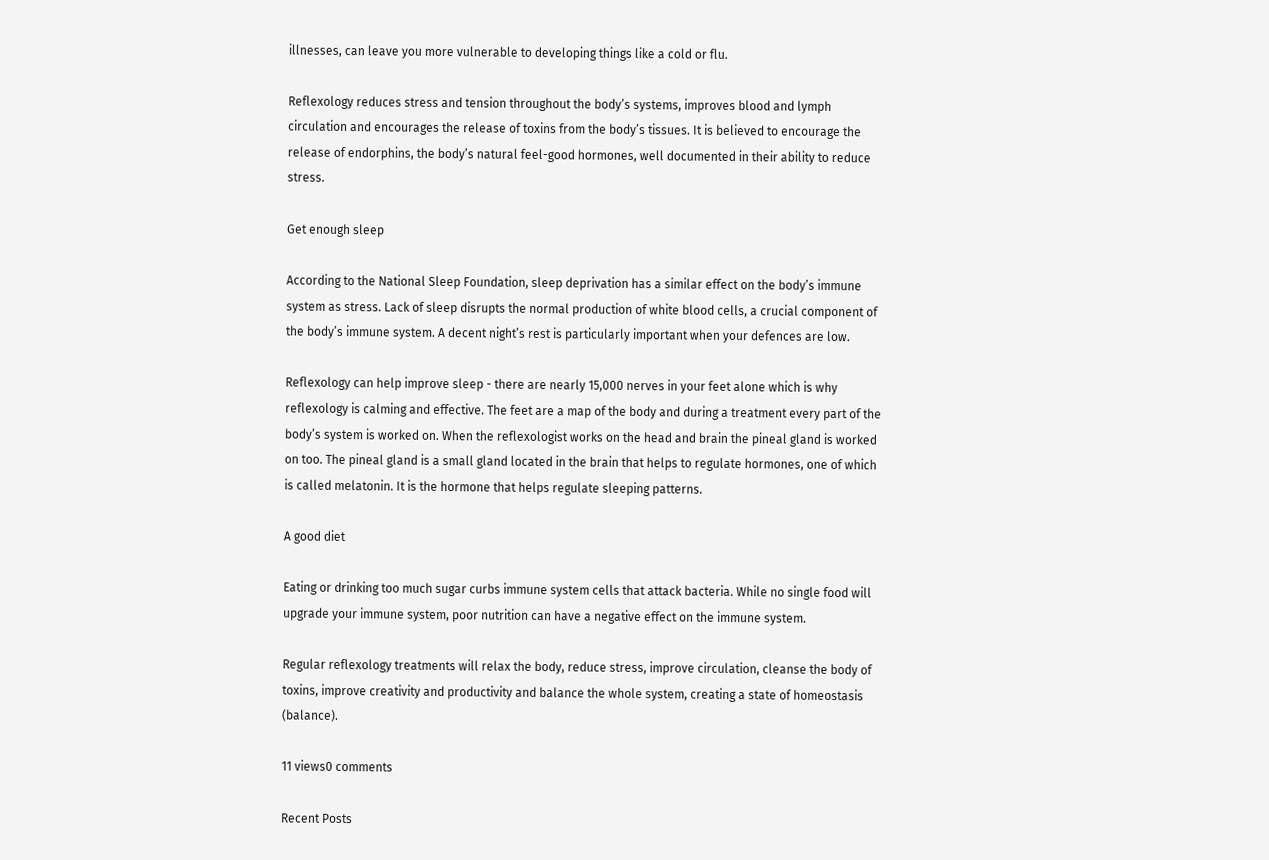illnesses, can leave you more vulnerable to developing things like a cold or flu.

Reflexology reduces stress and tension throughout the body’s systems, improves blood and lymph circulation and encourages the release of toxins from the body’s tissues. It is believed to encourage the release of endorphins, the body’s natural feel-good hormones, well documented in their ability to reduce stress.

Get enough sleep

According to the National Sleep Foundation, sleep deprivation has a similar effect on the body’s immune system as stress. Lack of sleep disrupts the normal production of white blood cells, a crucial component of the body’s immune system. A decent night’s rest is particularly important when your defences are low.

Reflexology can help improve sleep - there are nearly 15,000 nerves in your feet alone which is why reflexology is calming and effective. The feet are a map of the body and during a treatment every part of the body’s system is worked on. When the reflexologist works on the head and brain the pineal gland is worked on too. The pineal gland is a small gland located in the brain that helps to regulate hormones, one of which is called melatonin. It is the hormone that helps regulate sleeping patterns.

A good diet

Eating or drinking too much sugar curbs immune system cells that attack bacteria. While no single food will upgrade your immune system, poor nutrition can have a negative effect on the immune system.

Regular reflexology treatments will relax the body, reduce stress, improve circulation, cleanse the body of toxins, improve creativity and productivity and balance the whole system, creating a state of homeostasis (balance).

11 views0 comments

Recent Posts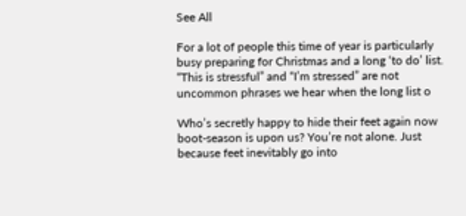See All

For a lot of people this time of year is particularly busy preparing for Christmas and a long ‘to do’ list. “This is stressful” and “I’m stressed” are not uncommon phrases we hear when the long list o

Who’s secretly happy to hide their feet again now boot-season is upon us? You’re not alone. Just because feet inevitably go into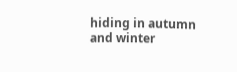hiding in autumn and winter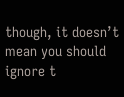though, it doesn’t mean you should ignore t